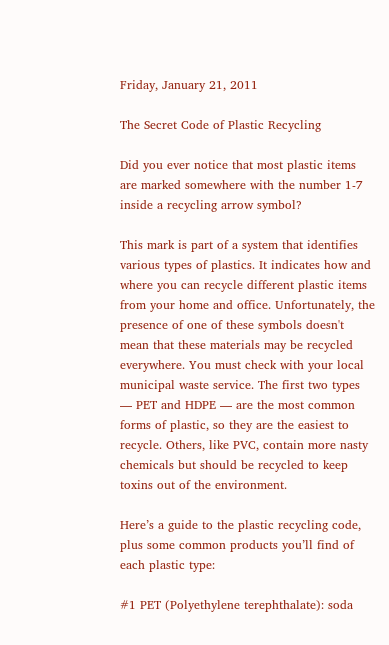Friday, January 21, 2011

The Secret Code of Plastic Recycling

Did you ever notice that most plastic items are marked somewhere with the number 1-7 inside a recycling arrow symbol?

This mark is part of a system that identifies various types of plastics. It indicates how and where you can recycle different plastic items from your home and office. Unfortunately, the presence of one of these symbols doesn't mean that these materials may be recycled everywhere. You must check with your local municipal waste service. The first two types — PET and HDPE — are the most common forms of plastic, so they are the easiest to recycle. Others, like PVC, contain more nasty chemicals but should be recycled to keep toxins out of the environment.

Here’s a guide to the plastic recycling code, plus some common products you’ll find of each plastic type:

#1 PET (Polyethylene terephthalate): soda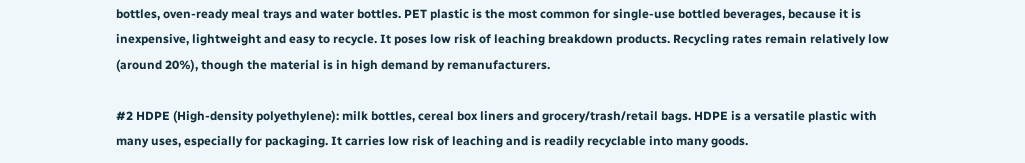bottles, oven-ready meal trays and water bottles. PET plastic is the most common for single-use bottled beverages, because it is inexpensive, lightweight and easy to recycle. It poses low risk of leaching breakdown products. Recycling rates remain relatively low (around 20%), though the material is in high demand by remanufacturers.

#2 HDPE (High-density polyethylene): milk bottles, cereal box liners and grocery/trash/retail bags. HDPE is a versatile plastic with many uses, especially for packaging. It carries low risk of leaching and is readily recyclable into many goods.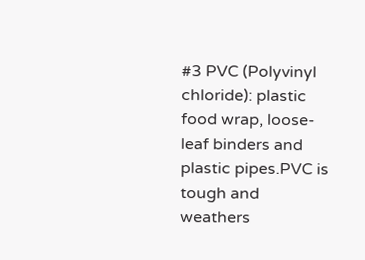#3 PVC (Polyvinyl chloride): plastic food wrap, loose-leaf binders and plastic pipes.PVC is tough and weathers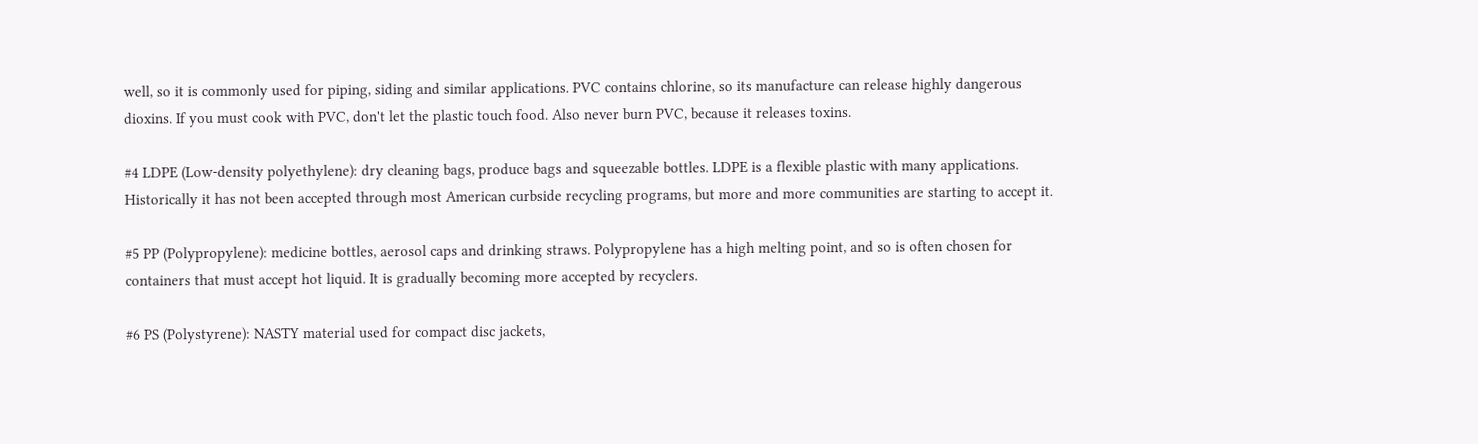well, so it is commonly used for piping, siding and similar applications. PVC contains chlorine, so its manufacture can release highly dangerous dioxins. If you must cook with PVC, don't let the plastic touch food. Also never burn PVC, because it releases toxins.

#4 LDPE (Low-density polyethylene): dry cleaning bags, produce bags and squeezable bottles. LDPE is a flexible plastic with many applications. Historically it has not been accepted through most American curbside recycling programs, but more and more communities are starting to accept it.

#5 PP (Polypropylene): medicine bottles, aerosol caps and drinking straws. Polypropylene has a high melting point, and so is often chosen for containers that must accept hot liquid. It is gradually becoming more accepted by recyclers.

#6 PS (Polystyrene): NASTY material used for compact disc jackets,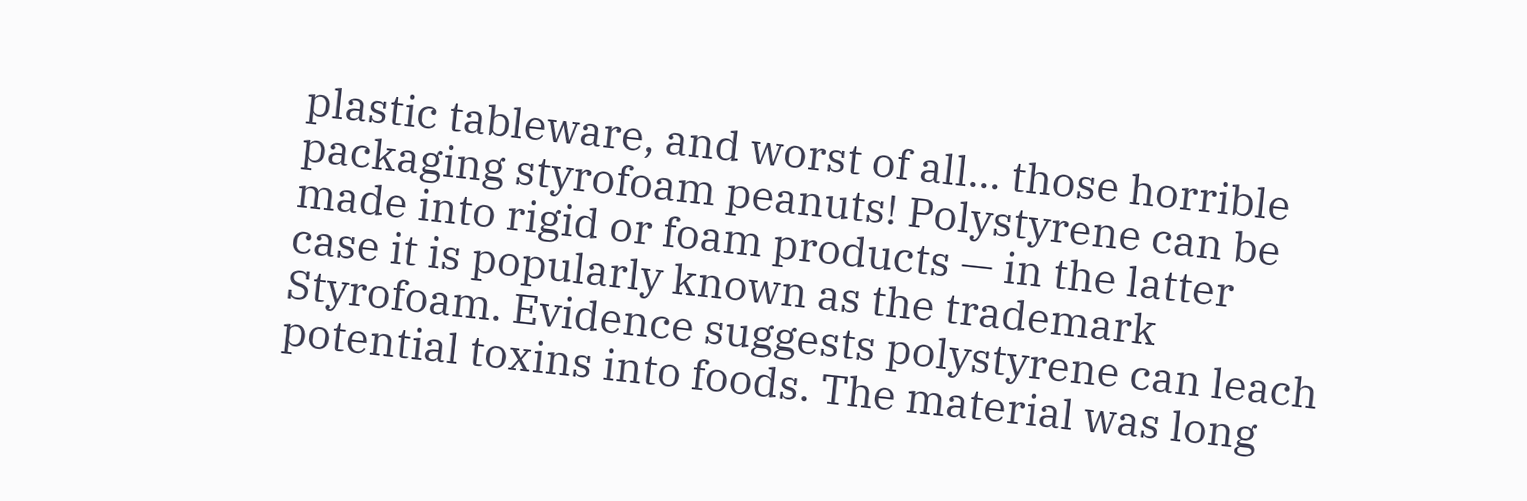plastic tableware, and worst of all... those horrible packaging styrofoam peanuts! Polystyrene can be made into rigid or foam products — in the latter case it is popularly known as the trademark Styrofoam. Evidence suggests polystyrene can leach potential toxins into foods. The material was long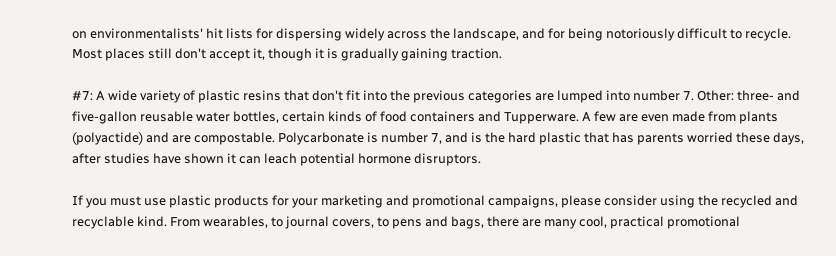on environmentalists' hit lists for dispersing widely across the landscape, and for being notoriously difficult to recycle. Most places still don't accept it, though it is gradually gaining traction.

#7: A wide variety of plastic resins that don't fit into the previous categories are lumped into number 7. Other: three- and five-gallon reusable water bottles, certain kinds of food containers and Tupperware. A few are even made from plants (polyactide) and are compostable. Polycarbonate is number 7, and is the hard plastic that has parents worried these days, after studies have shown it can leach potential hormone disruptors.

If you must use plastic products for your marketing and promotional campaigns, please consider using the recycled and recyclable kind. From wearables, to journal covers, to pens and bags, there are many cool, practical promotional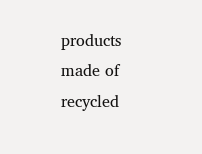products made of recycled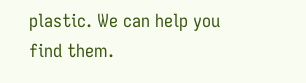plastic. We can help you find them.